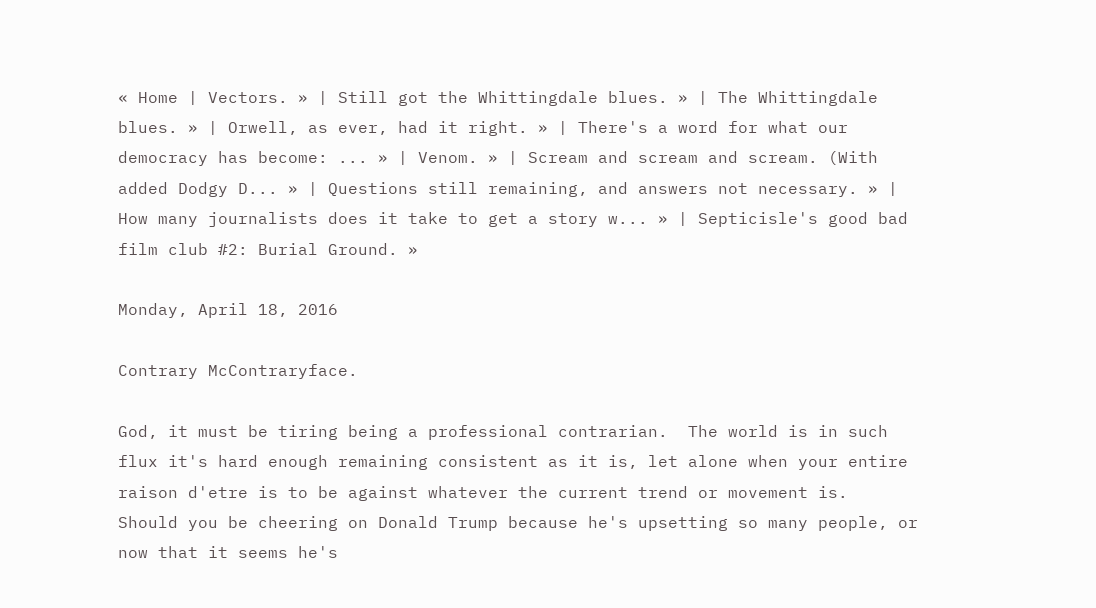« Home | Vectors. » | Still got the Whittingdale blues. » | The Whittingdale blues. » | Orwell, as ever, had it right. » | There's a word for what our democracy has become: ... » | Venom. » | Scream and scream and scream. (With added Dodgy D... » | Questions still remaining, and answers not necessary. » | How many journalists does it take to get a story w... » | Septicisle's good bad film club #2: Burial Ground. »

Monday, April 18, 2016

Contrary McContraryface.

God, it must be tiring being a professional contrarian.  The world is in such flux it's hard enough remaining consistent as it is, let alone when your entire raison d'etre is to be against whatever the current trend or movement is.  Should you be cheering on Donald Trump because he's upsetting so many people, or now that it seems he's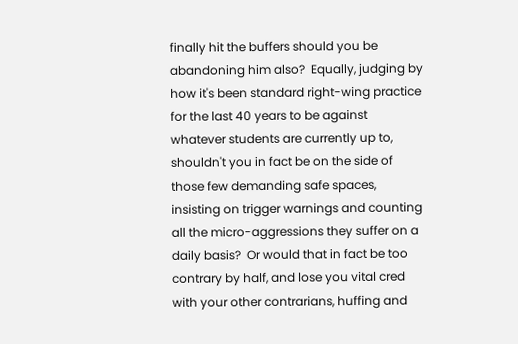finally hit the buffers should you be abandoning him also?  Equally, judging by how it's been standard right-wing practice for the last 40 years to be against whatever students are currently up to, shouldn't you in fact be on the side of those few demanding safe spaces, insisting on trigger warnings and counting all the micro-aggressions they suffer on a daily basis?  Or would that in fact be too contrary by half, and lose you vital cred with your other contrarians, huffing and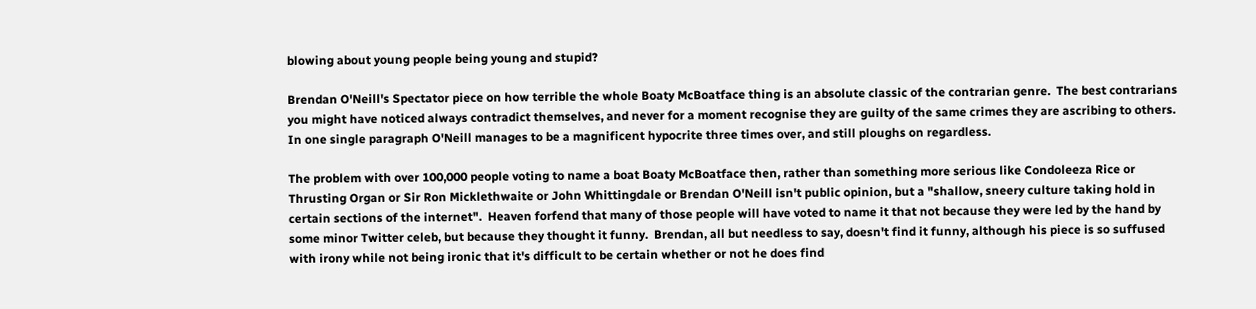blowing about young people being young and stupid?

Brendan O'Neill's Spectator piece on how terrible the whole Boaty McBoatface thing is an absolute classic of the contrarian genre.  The best contrarians you might have noticed always contradict themselves, and never for a moment recognise they are guilty of the same crimes they are ascribing to others.  In one single paragraph O'Neill manages to be a magnificent hypocrite three times over, and still ploughs on regardless.

The problem with over 100,000 people voting to name a boat Boaty McBoatface then, rather than something more serious like Condoleeza Rice or Thrusting Organ or Sir Ron Micklethwaite or John Whittingdale or Brendan O'Neill isn't public opinion, but a "shallow, sneery culture taking hold in certain sections of the internet".  Heaven forfend that many of those people will have voted to name it that not because they were led by the hand by some minor Twitter celeb, but because they thought it funny.  Brendan, all but needless to say, doesn't find it funny, although his piece is so suffused with irony while not being ironic that it's difficult to be certain whether or not he does find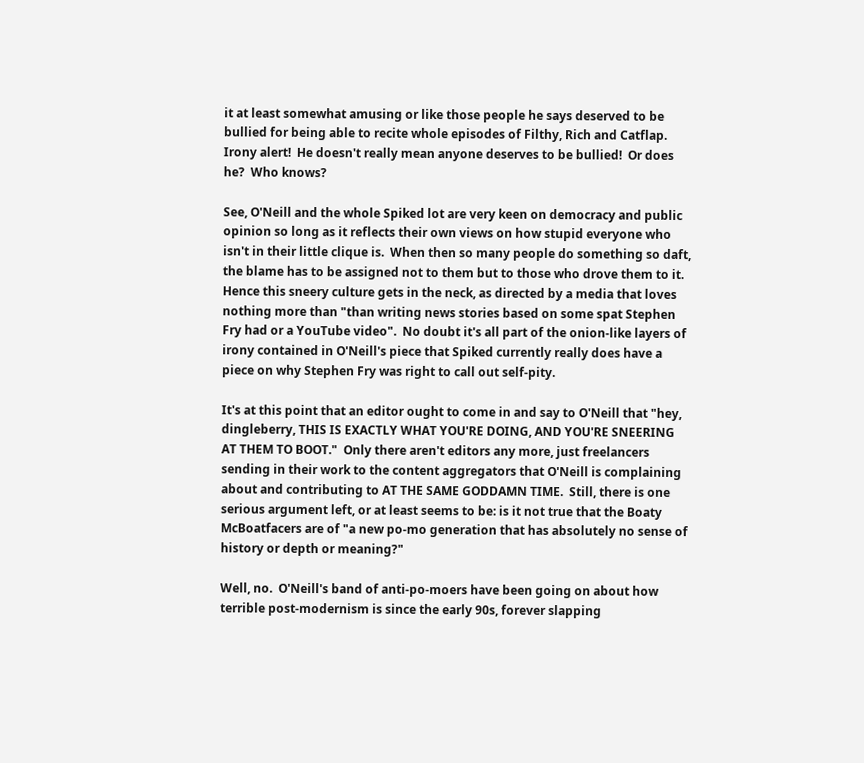it at least somewhat amusing or like those people he says deserved to be bullied for being able to recite whole episodes of Filthy, Rich and Catflap.  Irony alert!  He doesn't really mean anyone deserves to be bullied!  Or does he?  Who knows?

See, O'Neill and the whole Spiked lot are very keen on democracy and public opinion so long as it reflects their own views on how stupid everyone who isn't in their little clique is.  When then so many people do something so daft, the blame has to be assigned not to them but to those who drove them to it.  Hence this sneery culture gets in the neck, as directed by a media that loves nothing more than "than writing news stories based on some spat Stephen Fry had or a YouTube video".  No doubt it's all part of the onion-like layers of irony contained in O'Neill's piece that Spiked currently really does have a piece on why Stephen Fry was right to call out self-pity.

It's at this point that an editor ought to come in and say to O'Neill that "hey, dingleberry, THIS IS EXACTLY WHAT YOU'RE DOING, AND YOU'RE SNEERING AT THEM TO BOOT."  Only there aren't editors any more, just freelancers sending in their work to the content aggregators that O'Neill is complaining about and contributing to AT THE SAME GODDAMN TIME.  Still, there is one serious argument left, or at least seems to be: is it not true that the Boaty McBoatfacers are of "a new po-mo generation that has absolutely no sense of history or depth or meaning?"

Well, no.  O'Neill's band of anti-po-moers have been going on about how terrible post-modernism is since the early 90s, forever slapping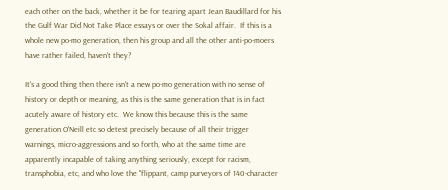each other on the back, whether it be for tearing apart Jean Baudillard for his the Gulf War Did Not Take Place essays or over the Sokal affair.  If this is a whole new po-mo generation, then his group and all the other anti-po-moers have rather failed, haven't they?

It's a good thing then there isn't a new po-mo generation with no sense of history or depth or meaning, as this is the same generation that is in fact acutely aware of history etc.  We know this because this is the same generation O'Neill etc so detest precisely because of all their trigger warnings, micro-aggressions and so forth, who at the same time are apparently incapable of taking anything seriously, except for racism, transphobia, etc, and who love the "flippant, camp purveyors of 140-character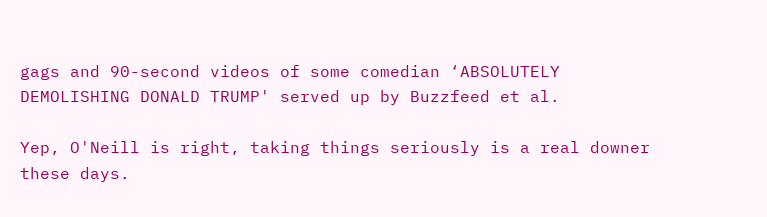gags and 90-second videos of some comedian ‘ABSOLUTELY DEMOLISHING DONALD TRUMP' served up by Buzzfeed et al.

Yep, O'Neill is right, taking things seriously is a real downer these days.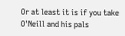Or at least it is if you take O'Neill and his pals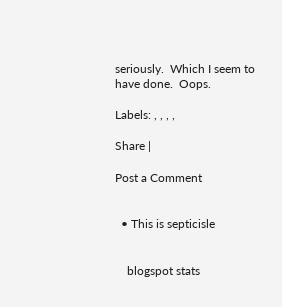seriously.  Which I seem to have done.  Oops.

Labels: , , , ,

Share |

Post a Comment


  • This is septicisle


    blogspot stats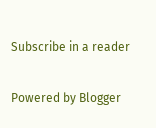Subscribe in a reader


Powered by Blogger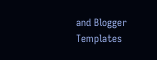and Blogger Templates